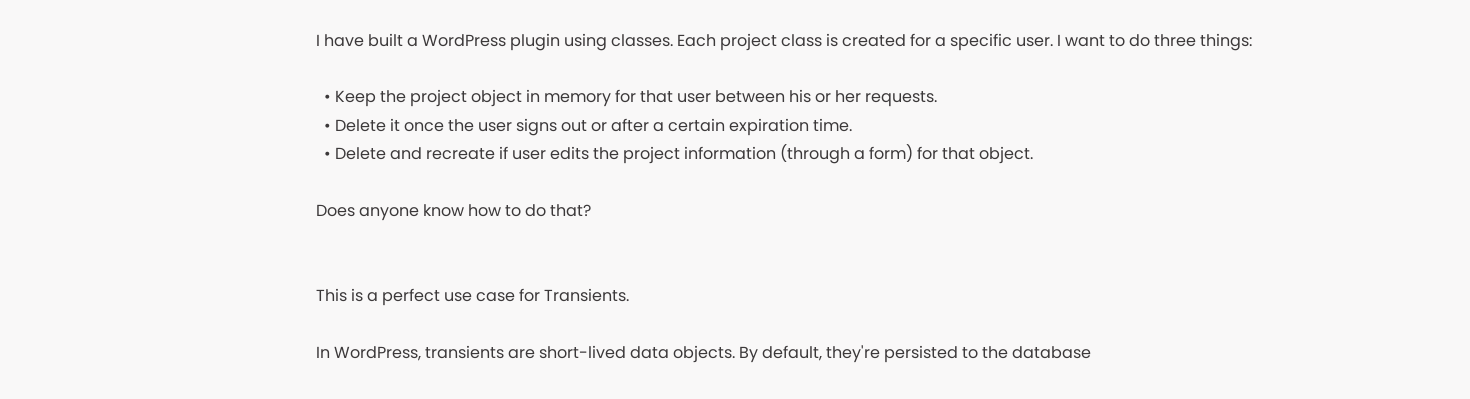I have built a WordPress plugin using classes. Each project class is created for a specific user. I want to do three things:

  • Keep the project object in memory for that user between his or her requests.
  • Delete it once the user signs out or after a certain expiration time.
  • Delete and recreate if user edits the project information (through a form) for that object.

Does anyone know how to do that?


This is a perfect use case for Transients.

In WordPress, transients are short-lived data objects. By default, they're persisted to the database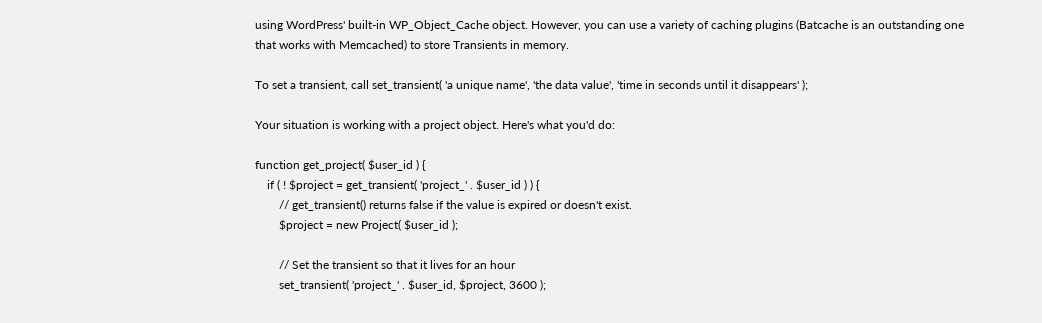using WordPress' built-in WP_Object_Cache object. However, you can use a variety of caching plugins (Batcache is an outstanding one that works with Memcached) to store Transients in memory.

To set a transient, call set_transient( 'a unique name', 'the data value', 'time in seconds until it disappears' );

Your situation is working with a project object. Here's what you'd do:

function get_project( $user_id ) {
    if ( ! $project = get_transient( 'project_' . $user_id ) ) {
        // get_transient() returns false if the value is expired or doesn't exist.
        $project = new Project( $user_id );

        // Set the transient so that it lives for an hour
        set_transient( 'project_' . $user_id, $project, 3600 );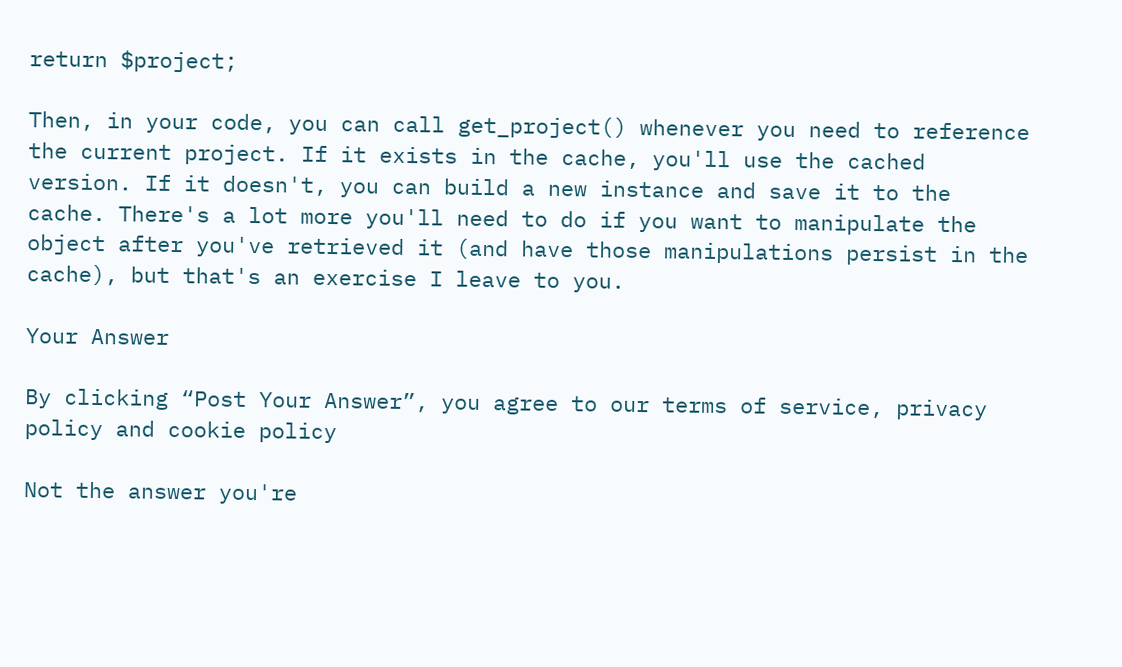return $project;

Then, in your code, you can call get_project() whenever you need to reference the current project. If it exists in the cache, you'll use the cached version. If it doesn't, you can build a new instance and save it to the cache. There's a lot more you'll need to do if you want to manipulate the object after you've retrieved it (and have those manipulations persist in the cache), but that's an exercise I leave to you.

Your Answer

By clicking “Post Your Answer”, you agree to our terms of service, privacy policy and cookie policy

Not the answer you're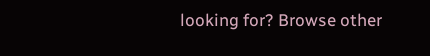looking for? Browse other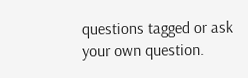questions tagged or ask your own question.